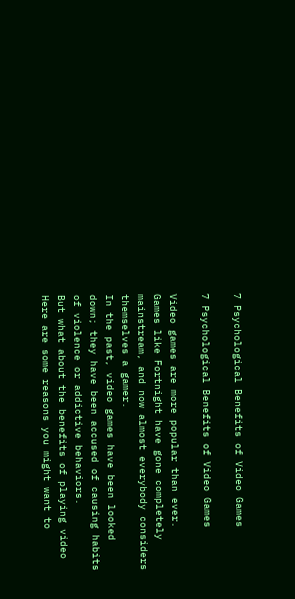7 Psychological Benefits of Video Games

7 Psychological Benefits of Video Games

Video games are more popular than ever.
Games like Fortnight have gone completely
mainstream, and now almost everybody considers
themselves a gamer.
In the past, video games have been looked
down; they have been accused of causing habits
of violence or addictive behaviors.
But what about the benefits of playing video
Here are some reasons you might want to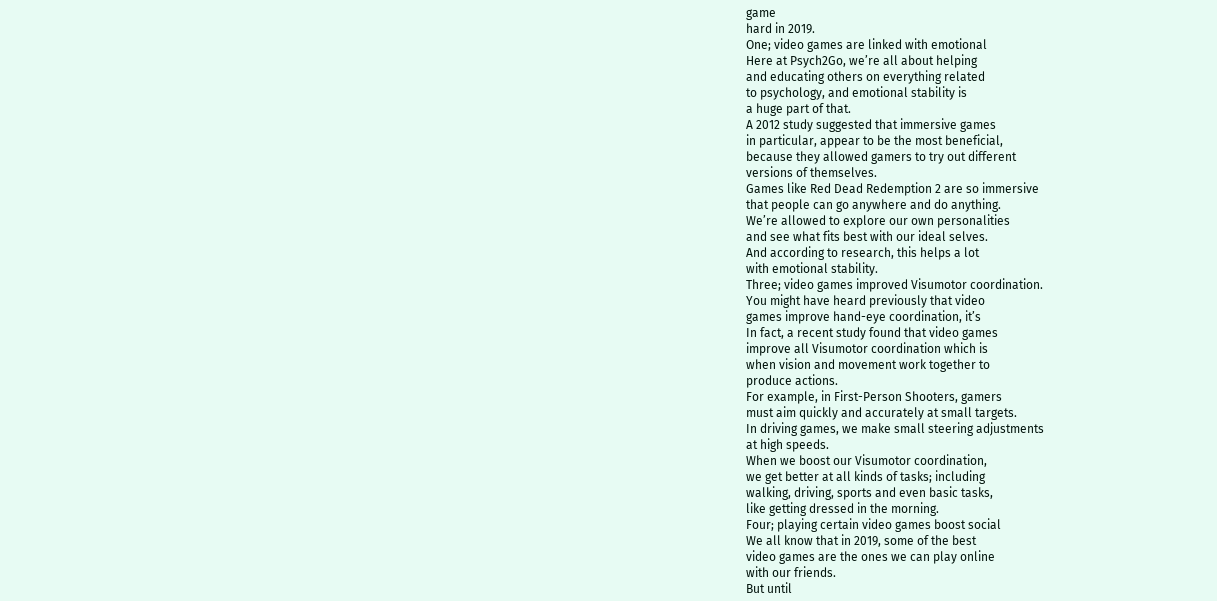game
hard in 2019.
One; video games are linked with emotional
Here at Psych2Go, we’re all about helping
and educating others on everything related
to psychology, and emotional stability is
a huge part of that.
A 2012 study suggested that immersive games
in particular, appear to be the most beneficial,
because they allowed gamers to try out different
versions of themselves.
Games like Red Dead Redemption 2 are so immersive
that people can go anywhere and do anything.
We’re allowed to explore our own personalities
and see what fits best with our ideal selves.
And according to research, this helps a lot
with emotional stability.
Three; video games improved Visumotor coordination.
You might have heard previously that video
games improve hand-eye coordination, it’s
In fact, a recent study found that video games
improve all Visumotor coordination which is
when vision and movement work together to
produce actions.
For example, in First-Person Shooters, gamers
must aim quickly and accurately at small targets.
In driving games, we make small steering adjustments
at high speeds.
When we boost our Visumotor coordination,
we get better at all kinds of tasks; including
walking, driving, sports and even basic tasks,
like getting dressed in the morning.
Four; playing certain video games boost social
We all know that in 2019, some of the best
video games are the ones we can play online
with our friends.
But until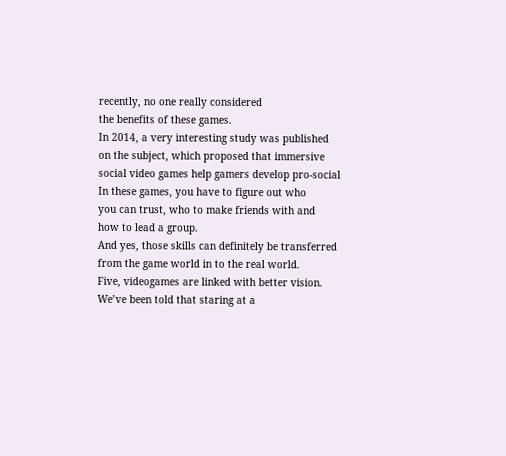recently, no one really considered
the benefits of these games.
In 2014, a very interesting study was published
on the subject, which proposed that immersive
social video games help gamers develop pro-social
In these games, you have to figure out who
you can trust, who to make friends with and
how to lead a group.
And yes, those skills can definitely be transferred
from the game world in to the real world.
Five, videogames are linked with better vision.
We’ve been told that staring at a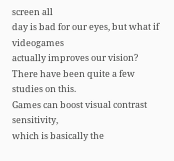screen all
day is bad for our eyes, but what if videogames
actually improves our vision?
There have been quite a few studies on this.
Games can boost visual contrast sensitivity,
which is basically the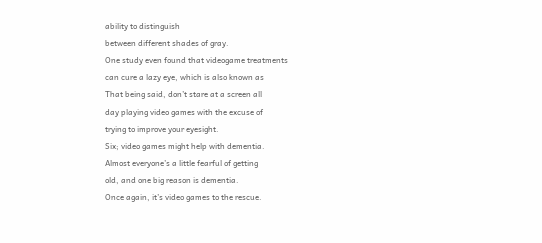ability to distinguish
between different shades of gray.
One study even found that videogame treatments
can cure a lazy eye, which is also known as
That being said, don’t stare at a screen all
day playing video games with the excuse of
trying to improve your eyesight.
Six; video games might help with dementia.
Almost everyone’s a little fearful of getting
old, and one big reason is dementia.
Once again, it’s video games to the rescue.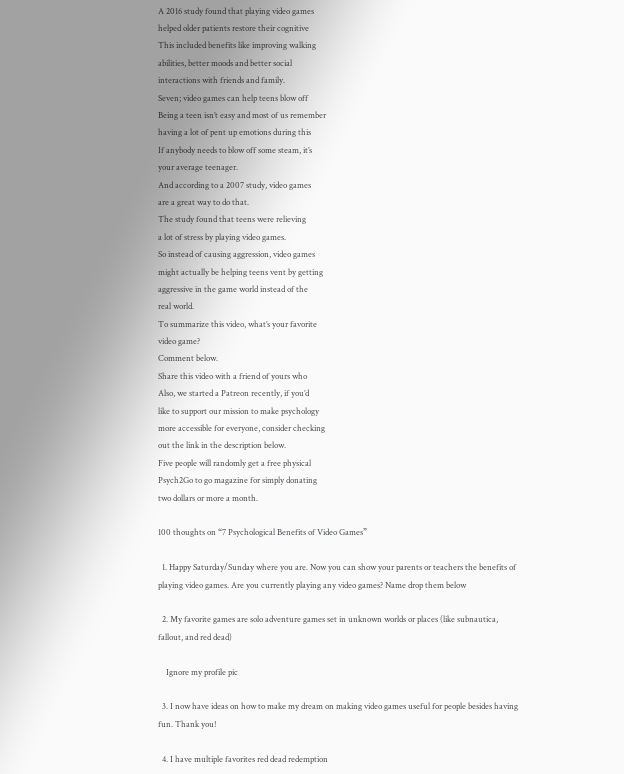A 2016 study found that playing video games
helped older patients restore their cognitive
This included benefits like improving walking
abilities, better moods and better social
interactions with friends and family.
Seven; video games can help teens blow off
Being a teen isn’t easy and most of us remember
having a lot of pent up emotions during this
If anybody needs to blow off some steam, it’s
your average teenager.
And according to a 2007 study, video games
are a great way to do that.
The study found that teens were relieving
a lot of stress by playing video games.
So instead of causing aggression, video games
might actually be helping teens vent by getting
aggressive in the game world instead of the
real world.
To summarize this video, what’s your favorite
video game?
Comment below.
Share this video with a friend of yours who
Also, we started a Patreon recently, if you’d
like to support our mission to make psychology
more accessible for everyone, consider checking
out the link in the description below.
Five people will randomly get a free physical
Psych2Go to go magazine for simply donating
two dollars or more a month.

100 thoughts on “7 Psychological Benefits of Video Games”

  1. Happy Saturday/Sunday where you are. Now you can show your parents or teachers the benefits of playing video games. Are you currently playing any video games? Name drop them below

  2. My favorite games are solo adventure games set in unknown worlds or places (like subnautica, fallout, and red dead)

    Ignore my profile pic

  3. I now have ideas on how to make my dream on making video games useful for people besides having fun. Thank you!

  4. I have multiple favorites red dead redemption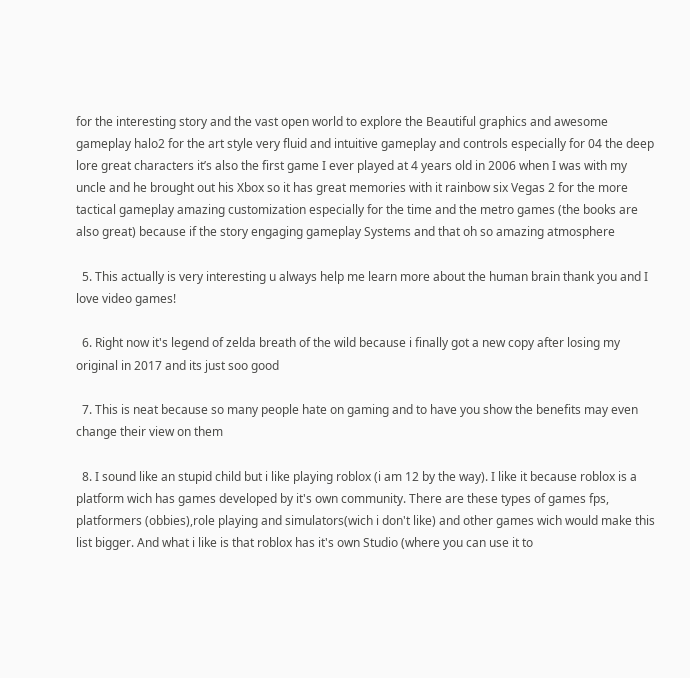for the interesting story and the vast open world to explore the Beautiful graphics and awesome gameplay halo2 for the art style very fluid and intuitive gameplay and controls especially for 04 the deep lore great characters it’s also the first game I ever played at 4 years old in 2006 when I was with my uncle and he brought out his Xbox so it has great memories with it rainbow six Vegas 2 for the more tactical gameplay amazing customization especially for the time and the metro games (the books are also great) because if the story engaging gameplay Systems and that oh so amazing atmosphere

  5. This actually is very interesting u always help me learn more about the human brain thank you and I love video games!

  6. Right now it's legend of zelda breath of the wild because i finally got a new copy after losing my original in 2017 and its just soo good

  7. This is neat because so many people hate on gaming and to have you show the benefits may even change their view on them

  8. I sound like an stupid child but i like playing roblox (i am 12 by the way). I like it because roblox is a platform wich has games developed by it's own community. There are these types of games fps, platformers (obbies),role playing and simulators(wich i don't like) and other games wich would make this list bigger. And what i like is that roblox has it's own Studio (where you can use it to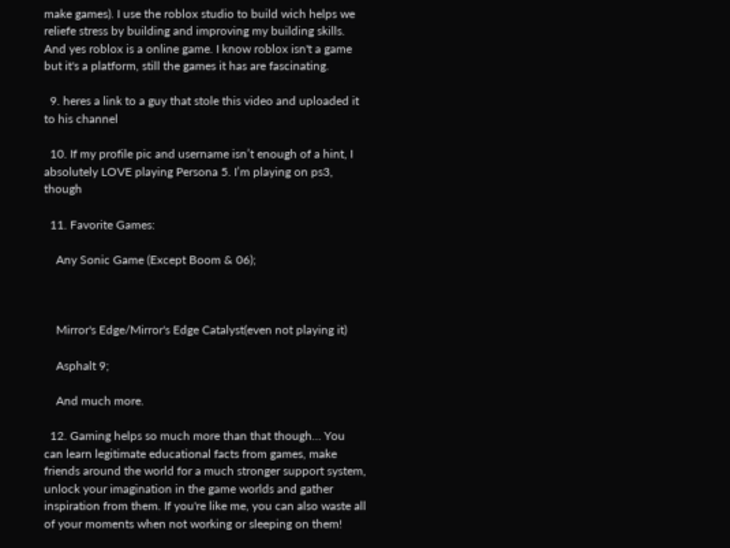make games). I use the roblox studio to build wich helps we reliefe stress by building and improving my building skills. And yes roblox is a online game. I know roblox isn't a game but it's a platform, still the games it has are fascinating.

  9. heres a link to a guy that stole this video and uploaded it to his channel

  10. If my profile pic and username isn’t enough of a hint, I absolutely LOVE playing Persona 5. I’m playing on ps3, though

  11. Favorite Games:

    Any Sonic Game (Except Boom & 06);



    Mirror's Edge/Mirror's Edge Catalyst(even not playing it)

    Asphalt 9;

    And much more.

  12. Gaming helps so much more than that though… You can learn legitimate educational facts from games, make friends around the world for a much stronger support system, unlock your imagination in the game worlds and gather inspiration from them. If you're like me, you can also waste all of your moments when not working or sleeping on them!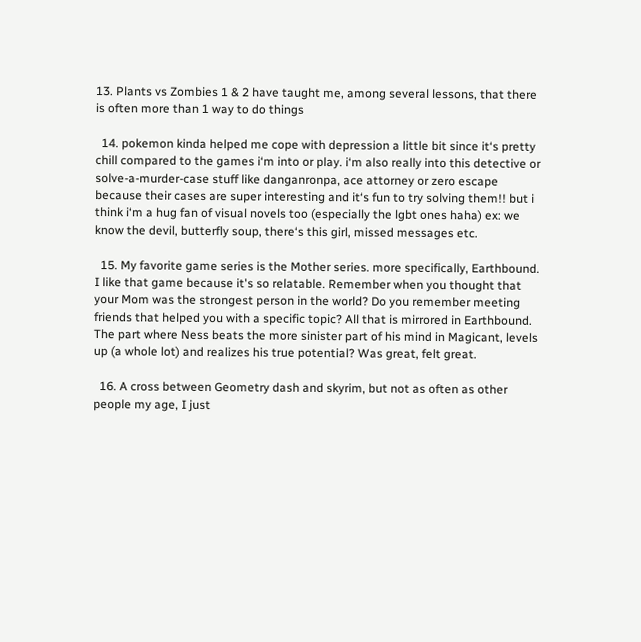13. Plants vs Zombies 1 & 2 have taught me, among several lessons, that there is often more than 1 way to do things

  14. pokemon kinda helped me cope with depression a little bit since it‘s pretty chill compared to the games i‘m into or play. i‘m also really into this detective or solve-a-murder-case stuff like danganronpa, ace attorney or zero escape because their cases are super interesting and it‘s fun to try solving them!! but i think i‘m a hug fan of visual novels too (especially the lgbt ones haha) ex: we know the devil, butterfly soup, there‘s this girl, missed messages etc.

  15. My favorite game series is the Mother series. more specifically, Earthbound. I like that game because it's so relatable. Remember when you thought that your Mom was the strongest person in the world? Do you remember meeting friends that helped you with a specific topic? All that is mirrored in Earthbound. The part where Ness beats the more sinister part of his mind in Magicant, levels up (a whole lot) and realizes his true potential? Was great, felt great.

  16. A cross between Geometry dash and skyrim, but not as often as other people my age, I just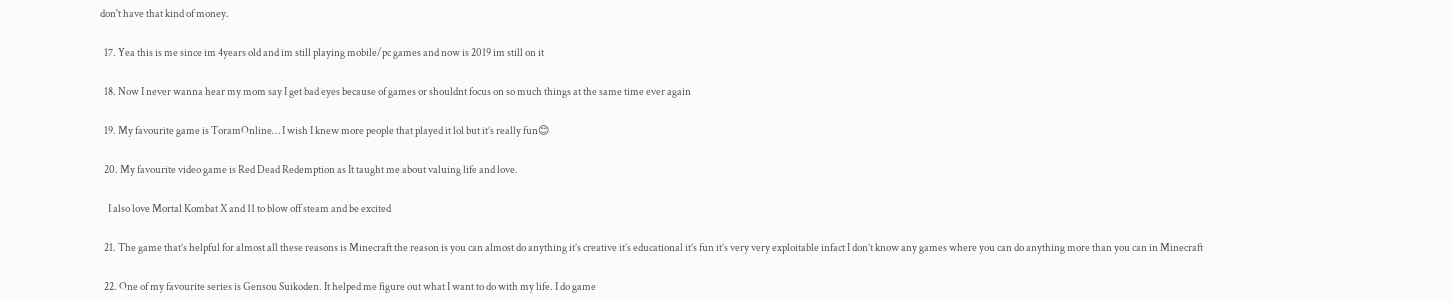don't have that kind of money.

  17. Yea this is me since im 4years old and im still playing mobile/pc games and now is 2019 im still on it

  18. Now I never wanna hear my mom say I get bad eyes because of games or shouldnt focus on so much things at the same time ever again

  19. My favourite game is ToramOnline… I wish I knew more people that played it lol but it’s really fun😊

  20. My favourite video game is Red Dead Redemption as It taught me about valuing life and love.

    I also love Mortal Kombat X and 11 to blow off steam and be excited

  21. The game that’s helpful for almost all these reasons is Minecraft the reason is you can almost do anything it’s creative it’s educational it’s fun it’s very very exploitable infact I don’t know any games where you can do anything more than you can in Minecraft

  22. One of my favourite series is Gensou Suikoden. It helped me figure out what I want to do with my life. I do game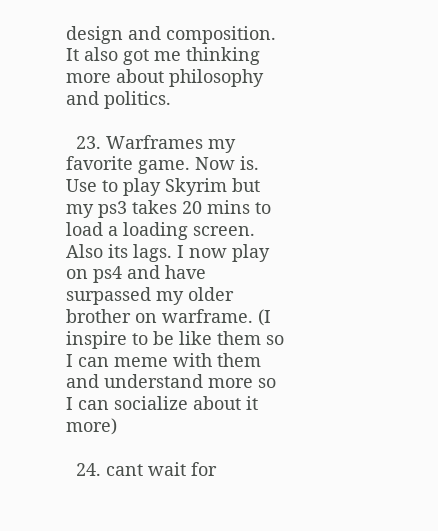design and composition. It also got me thinking more about philosophy and politics.

  23. Warframes my favorite game. Now is. Use to play Skyrim but my ps3 takes 20 mins to load a loading screen. Also its lags. I now play on ps4 and have surpassed my older brother on warframe. (I inspire to be like them so I can meme with them and understand more so I can socialize about it more)

  24. cant wait for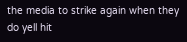the media to strike again when they do yell hit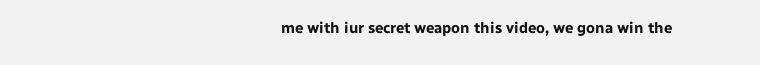me with iur secret weapon this video, we gona win the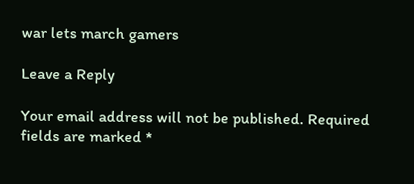war lets march gamers

Leave a Reply

Your email address will not be published. Required fields are marked *